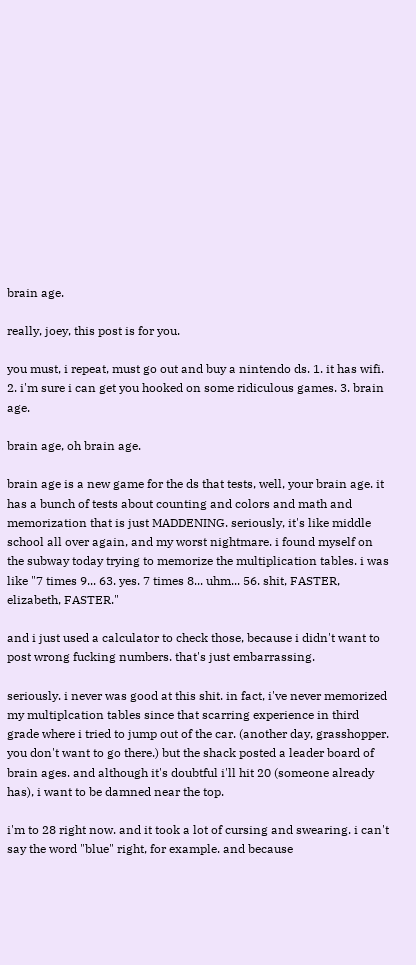brain age.

really, joey, this post is for you.

you must, i repeat, must go out and buy a nintendo ds. 1. it has wifi. 2. i'm sure i can get you hooked on some ridiculous games. 3. brain age.

brain age, oh brain age.

brain age is a new game for the ds that tests, well, your brain age. it has a bunch of tests about counting and colors and math and memorization that is just MADDENING. seriously, it's like middle school all over again, and my worst nightmare. i found myself on the subway today trying to memorize the multiplication tables. i was like "7 times 9... 63. yes. 7 times 8... uhm... 56. shit, FASTER, elizabeth, FASTER."

and i just used a calculator to check those, because i didn't want to post wrong fucking numbers. that's just embarrassing.

seriously. i never was good at this shit. in fact, i've never memorized my multiplcation tables since that scarring experience in third grade where i tried to jump out of the car. (another day, grasshopper. you don't want to go there.) but the shack posted a leader board of brain ages. and although it's doubtful i'll hit 20 (someone already has), i want to be damned near the top.

i'm to 28 right now. and it took a lot of cursing and swearing. i can't say the word "blue" right, for example. and because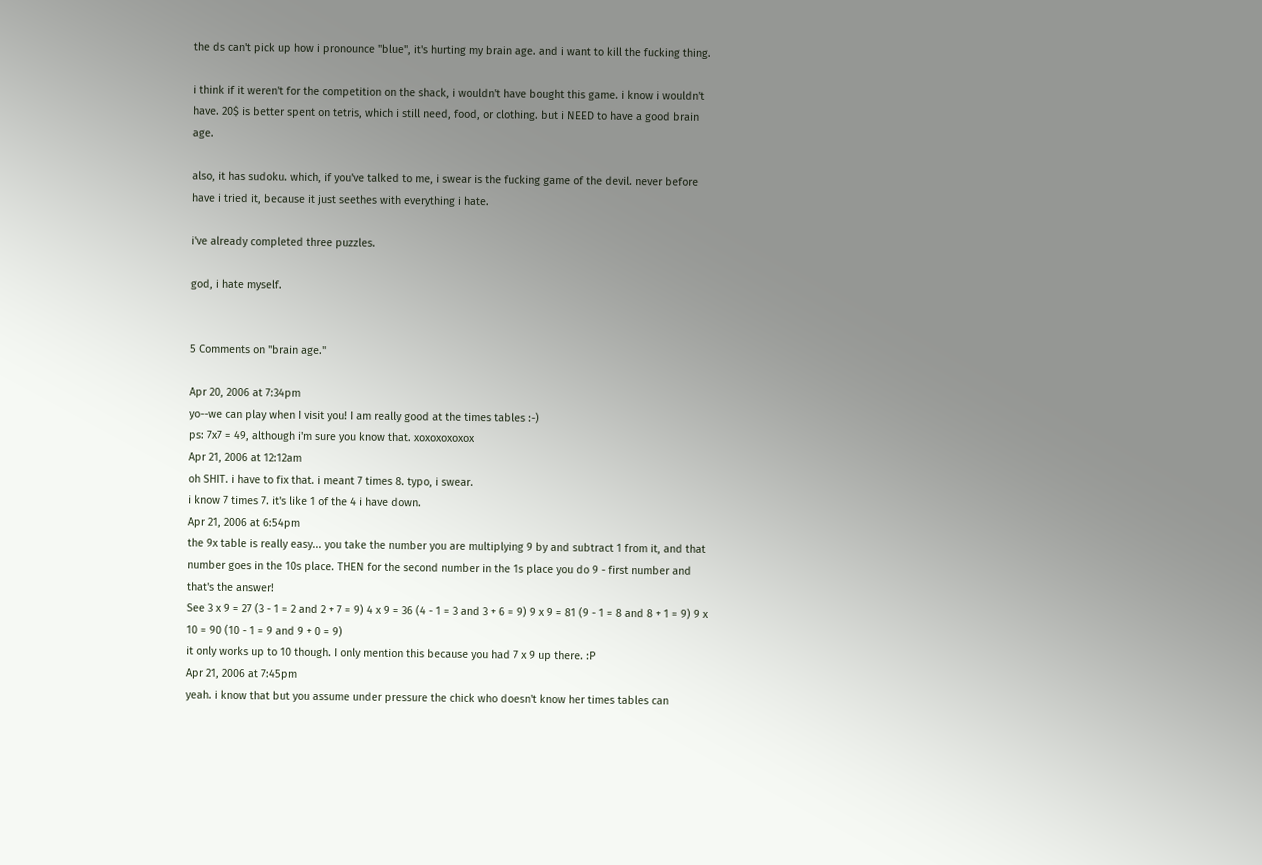the ds can't pick up how i pronounce "blue", it's hurting my brain age. and i want to kill the fucking thing.

i think if it weren't for the competition on the shack, i wouldn't have bought this game. i know i wouldn't have. 20$ is better spent on tetris, which i still need, food, or clothing. but i NEED to have a good brain age.

also, it has sudoku. which, if you've talked to me, i swear is the fucking game of the devil. never before have i tried it, because it just seethes with everything i hate.

i've already completed three puzzles.

god, i hate myself.


5 Comments on "brain age."

Apr 20, 2006 at 7:34pm
yo--we can play when I visit you! I am really good at the times tables :-)
ps: 7x7 = 49, although i'm sure you know that. xoxoxoxoxox
Apr 21, 2006 at 12:12am
oh SHIT. i have to fix that. i meant 7 times 8. typo, i swear.
i know 7 times 7. it's like 1 of the 4 i have down.
Apr 21, 2006 at 6:54pm
the 9x table is really easy... you take the number you are multiplying 9 by and subtract 1 from it, and that number goes in the 10s place. THEN for the second number in the 1s place you do 9 - first number and that's the answer!
See 3 x 9 = 27 (3 - 1 = 2 and 2 + 7 = 9) 4 x 9 = 36 (4 - 1 = 3 and 3 + 6 = 9) 9 x 9 = 81 (9 - 1 = 8 and 8 + 1 = 9) 9 x 10 = 90 (10 - 1 = 9 and 9 + 0 = 9)
it only works up to 10 though. I only mention this because you had 7 x 9 up there. :P
Apr 21, 2006 at 7:45pm
yeah. i know that but you assume under pressure the chick who doesn't know her times tables can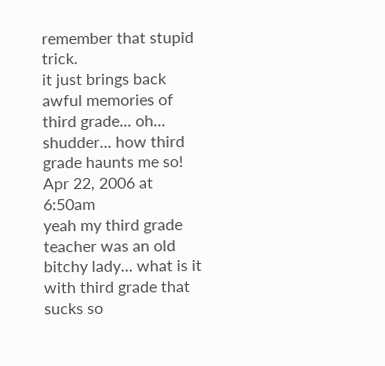remember that stupid trick.
it just brings back awful memories of third grade... oh... shudder... how third grade haunts me so!
Apr 22, 2006 at 6:50am
yeah my third grade teacher was an old bitchy lady... what is it with third grade that sucks so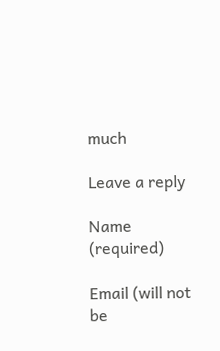much

Leave a reply

Name (required)

Email (will not be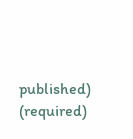published) (required)